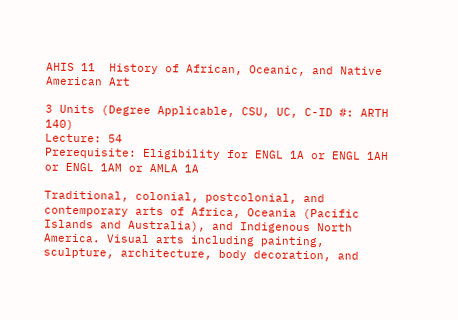AHIS 11  History of African, Oceanic, and Native American Art

3 Units (Degree Applicable, CSU, UC, C-ID #: ARTH 140)
Lecture: 54
Prerequisite: Eligibility for ENGL 1A or ENGL 1AH or ENGL 1AM or AMLA 1A

Traditional, colonial, postcolonial, and contemporary arts of Africa, Oceania (Pacific Islands and Australia), and Indigenous North America. Visual arts including painting, sculpture, architecture, body decoration, and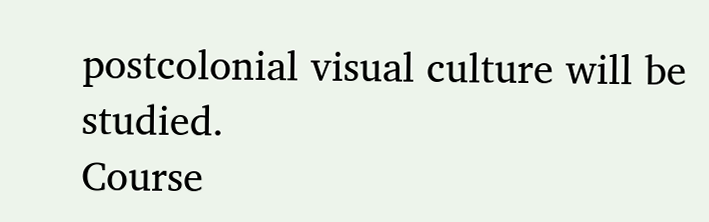postcolonial visual culture will be studied.
Course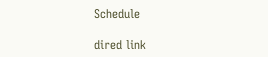Schedule

dired link